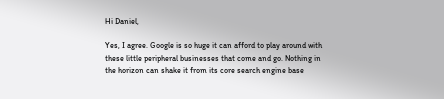Hi Daniel,

Yes, I agree. Google is so huge it can afford to play around with these little peripheral businesses that come and go. Nothing in the horizon can shake it from its core search engine base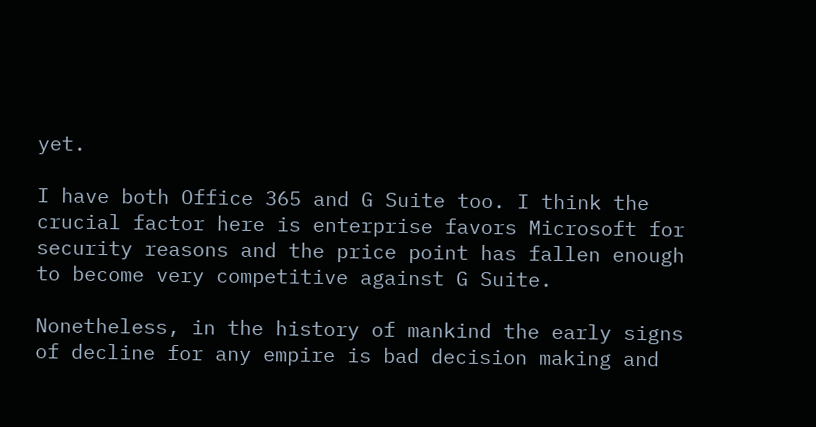yet.

I have both Office 365 and G Suite too. I think the crucial factor here is enterprise favors Microsoft for security reasons and the price point has fallen enough to become very competitive against G Suite.

Nonetheless, in the history of mankind the early signs of decline for any empire is bad decision making and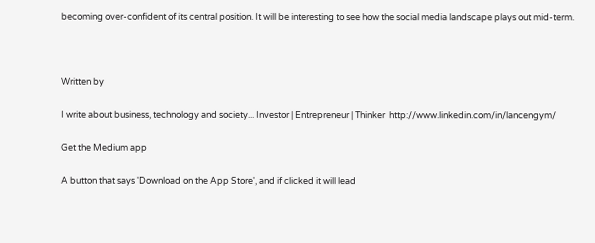becoming over-confident of its central position. It will be interesting to see how the social media landscape plays out mid-term.



Written by

I write about business, technology and society... Investor | Entrepreneur | Thinker  http://www.linkedin.com/in/lancengym/

Get the Medium app

A button that says 'Download on the App Store', and if clicked it will lead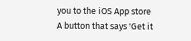you to the iOS App store
A button that says 'Get it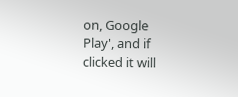on, Google Play', and if clicked it will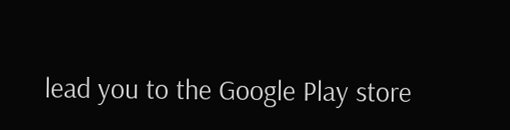lead you to the Google Play store